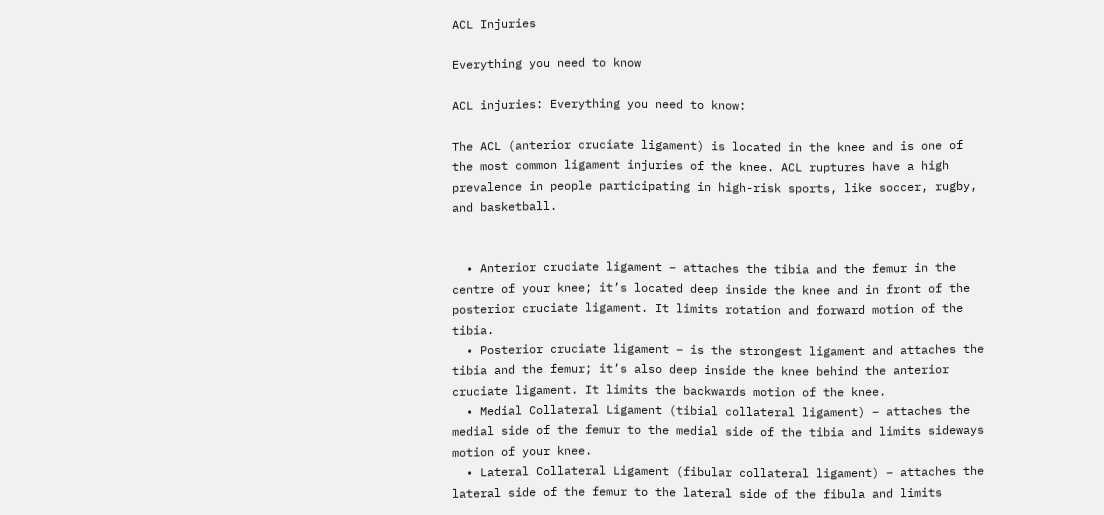ACL Injuries

Everything you need to know

ACL injuries: Everything you need to know:

The ACL (anterior cruciate ligament) is located in the knee and is one of the most common ligament injuries of the knee. ACL ruptures have a high prevalence in people participating in high-risk sports, like soccer, rugby, and basketball.


  • Anterior cruciate ligament – attaches the tibia and the femur in the centre of your knee; it’s located deep inside the knee and in front of the posterior cruciate ligament. It limits rotation and forward motion of the tibia.
  • Posterior cruciate ligament – is the strongest ligament and attaches the tibia and the femur; it’s also deep inside the knee behind the anterior cruciate ligament. It limits the backwards motion of the knee.
  • Medial Collateral Ligament (tibial collateral ligament) – attaches the medial side of the femur to the medial side of the tibia and limits sideways motion of your knee.
  • Lateral Collateral Ligament (fibular collateral ligament) – attaches the lateral side of the femur to the lateral side of the fibula and limits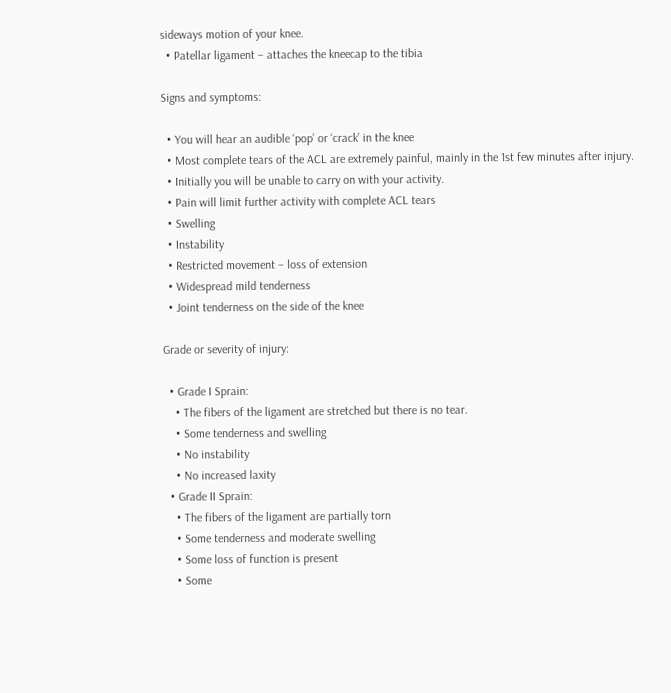sideways motion of your knee.
  • Patellar ligament – attaches the kneecap to the tibia

Signs and symptoms:

  • You will hear an audible ‘pop’ or ‘crack’ in the knee
  • Most complete tears of the ACL are extremely painful, mainly in the 1st few minutes after injury.
  • Initially you will be unable to carry on with your activity.
  • Pain will limit further activity with complete ACL tears
  • Swelling
  • Instability
  • Restricted movement – loss of extension
  • Widespread mild tenderness
  • Joint tenderness on the side of the knee

Grade or severity of injury:

  • Grade I Sprain:
    • The fibers of the ligament are stretched but there is no tear.
    • Some tenderness and swelling
    • No instability
    • No increased laxity
  • Grade II Sprain:
    • The fibers of the ligament are partially torn
    • Some tenderness and moderate swelling
    • Some loss of function is present
    • Some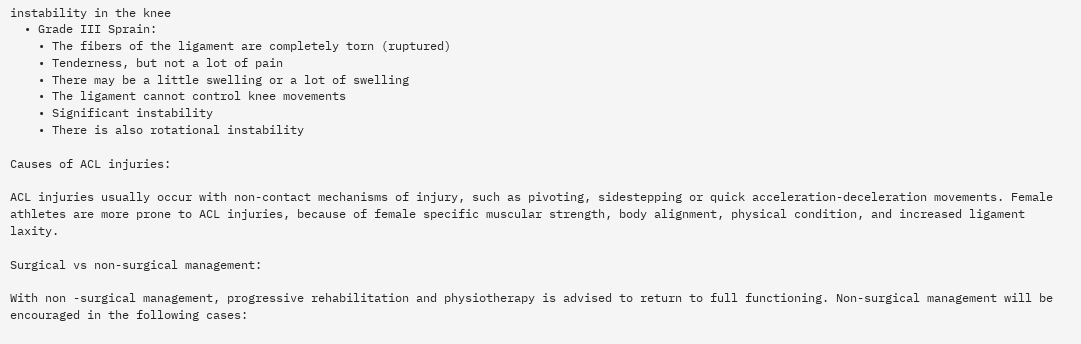instability in the knee
  • Grade III Sprain:
    • The fibers of the ligament are completely torn (ruptured)
    • Tenderness, but not a lot of pain
    • There may be a little swelling or a lot of swelling
    • The ligament cannot control knee movements
    • Significant instability
    • There is also rotational instability

Causes of ACL injuries:

ACL injuries usually occur with non-contact mechanisms of injury, such as pivoting, sidestepping or quick acceleration-deceleration movements. Female athletes are more prone to ACL injuries, because of female specific muscular strength, body alignment, physical condition, and increased ligament laxity.

Surgical vs non-surgical management:

With non -surgical management, progressive rehabilitation and physiotherapy is advised to return to full functioning. Non-surgical management will be encouraged in the following cases: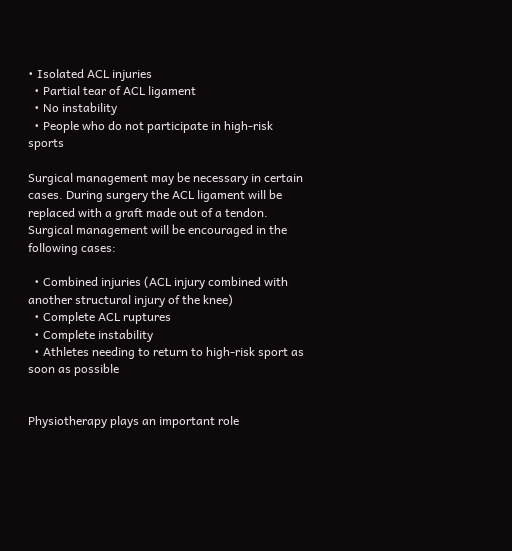• Isolated ACL injuries
  • Partial tear of ACL ligament
  • No instability
  • People who do not participate in high-risk sports

Surgical management may be necessary in certain cases. During surgery the ACL ligament will be replaced with a graft made out of a tendon. Surgical management will be encouraged in the following cases:

  • Combined injuries (ACL injury combined with another structural injury of the knee)
  • Complete ACL ruptures
  • Complete instability
  • Athletes needing to return to high-risk sport as soon as possible


Physiotherapy plays an important role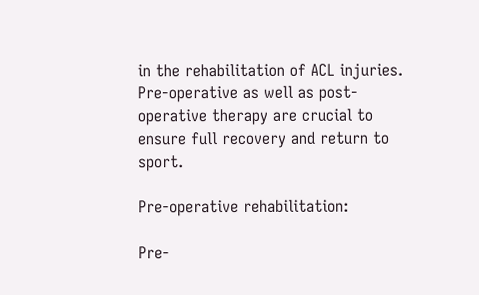in the rehabilitation of ACL injuries. Pre-operative as well as post-operative therapy are crucial to ensure full recovery and return to sport.

Pre-operative rehabilitation:

Pre-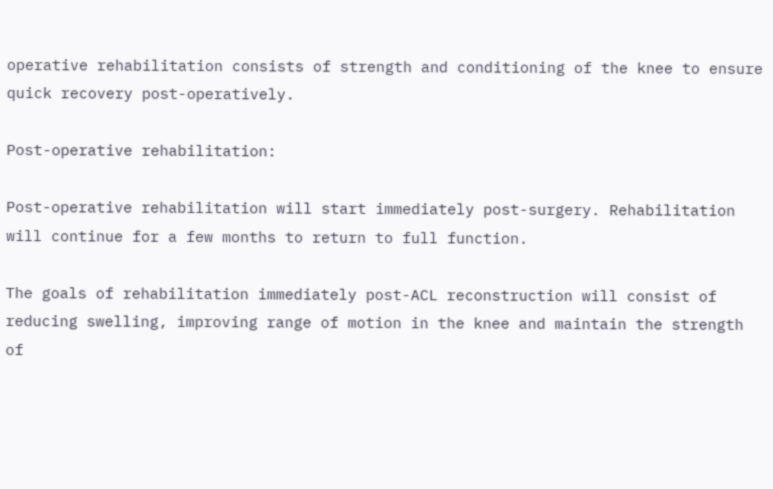operative rehabilitation consists of strength and conditioning of the knee to ensure quick recovery post-operatively.

Post-operative rehabilitation:

Post-operative rehabilitation will start immediately post-surgery. Rehabilitation will continue for a few months to return to full function.

The goals of rehabilitation immediately post-ACL reconstruction will consist of reducing swelling, improving range of motion in the knee and maintain the strength of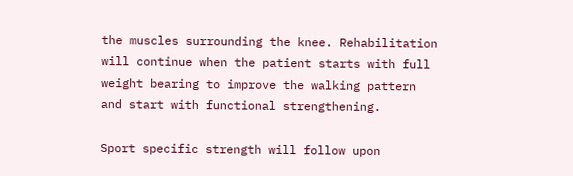the muscles surrounding the knee. Rehabilitation will continue when the patient starts with full weight bearing to improve the walking pattern and start with functional strengthening.

Sport specific strength will follow upon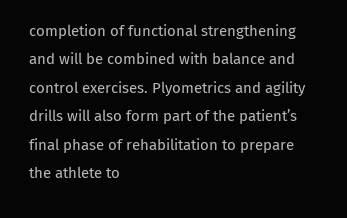completion of functional strengthening and will be combined with balance and control exercises. Plyometrics and agility drills will also form part of the patient’s final phase of rehabilitation to prepare the athlete to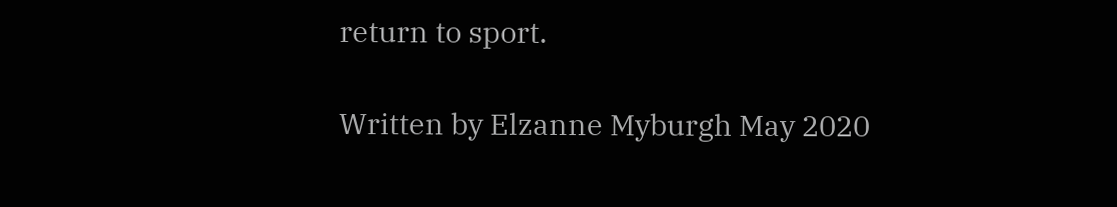return to sport.

Written by Elzanne Myburgh May 2020